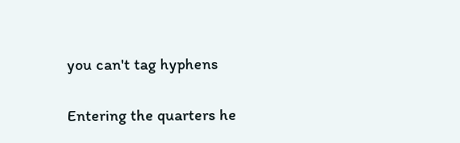you can't tag hyphens

Entering the quarters he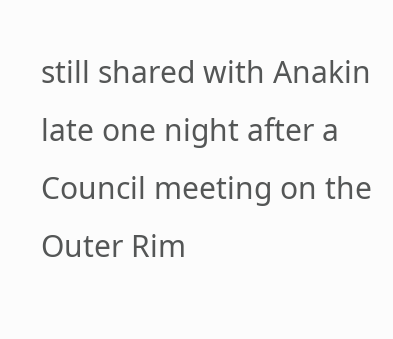still shared with Anakin late one night after a Council meeting on the Outer Rim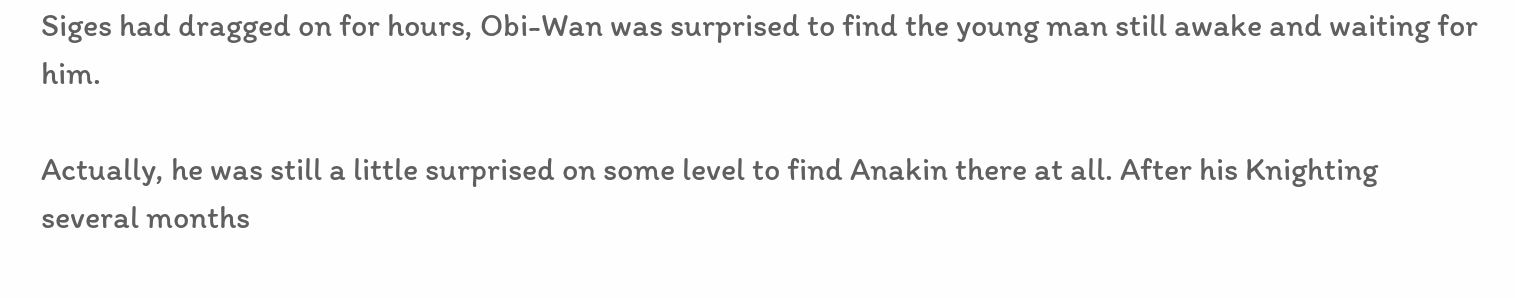Siges had dragged on for hours, Obi-Wan was surprised to find the young man still awake and waiting for him.

Actually, he was still a little surprised on some level to find Anakin there at all. After his Knighting several months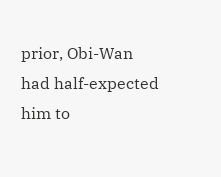prior, Obi-Wan had half-expected him to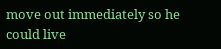move out immediately so he could live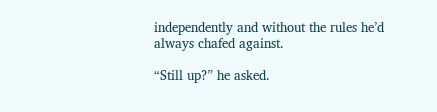independently and without the rules he’d always chafed against.

“Still up?” he asked.